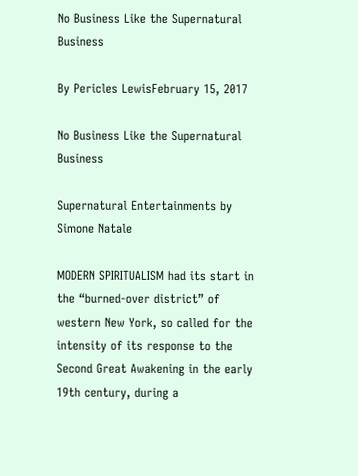No Business Like the Supernatural Business

By Pericles LewisFebruary 15, 2017

No Business Like the Supernatural Business

Supernatural Entertainments by Simone Natale

MODERN SPIRITUALISM had its start in the “burned-over district” of western New York, so called for the intensity of its response to the Second Great Awakening in the early 19th century, during a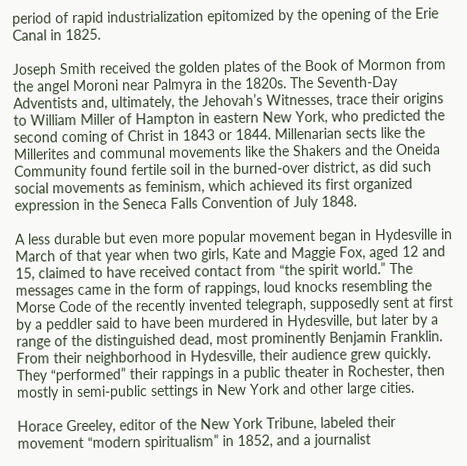period of rapid industrialization epitomized by the opening of the Erie Canal in 1825.

Joseph Smith received the golden plates of the Book of Mormon from the angel Moroni near Palmyra in the 1820s. The Seventh-Day Adventists and, ultimately, the Jehovah’s Witnesses, trace their origins to William Miller of Hampton in eastern New York, who predicted the second coming of Christ in 1843 or 1844. Millenarian sects like the Millerites and communal movements like the Shakers and the Oneida Community found fertile soil in the burned-over district, as did such social movements as feminism, which achieved its first organized expression in the Seneca Falls Convention of July 1848.

A less durable but even more popular movement began in Hydesville in March of that year when two girls, Kate and Maggie Fox, aged 12 and 15, claimed to have received contact from “the spirit world.” The messages came in the form of rappings, loud knocks resembling the Morse Code of the recently invented telegraph, supposedly sent at first by a peddler said to have been murdered in Hydesville, but later by a range of the distinguished dead, most prominently Benjamin Franklin. From their neighborhood in Hydesville, their audience grew quickly. They “performed” their rappings in a public theater in Rochester, then mostly in semi-public settings in New York and other large cities.

Horace Greeley, editor of the New York Tribune, labeled their movement “modern spiritualism” in 1852, and a journalist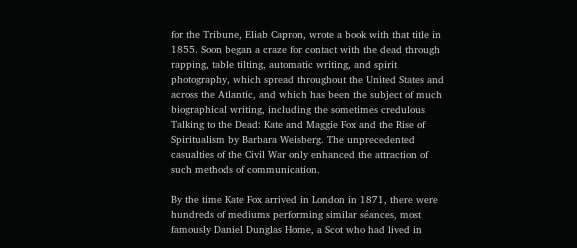for the Tribune, Eliab Capron, wrote a book with that title in 1855. Soon began a craze for contact with the dead through rapping, table tilting, automatic writing, and spirit photography, which spread throughout the United States and across the Atlantic, and which has been the subject of much biographical writing, including the sometimes credulous Talking to the Dead: Kate and Maggie Fox and the Rise of Spiritualism by Barbara Weisberg. The unprecedented casualties of the Civil War only enhanced the attraction of such methods of communication.

By the time Kate Fox arrived in London in 1871, there were hundreds of mediums performing similar séances, most famously Daniel Dunglas Home, a Scot who had lived in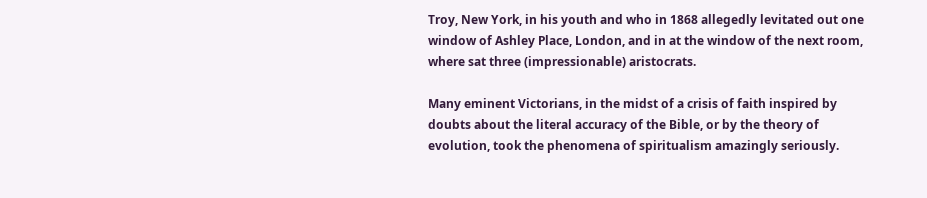Troy, New York, in his youth and who in 1868 allegedly levitated out one window of Ashley Place, London, and in at the window of the next room, where sat three (impressionable) aristocrats.

Many eminent Victorians, in the midst of a crisis of faith inspired by doubts about the literal accuracy of the Bible, or by the theory of evolution, took the phenomena of spiritualism amazingly seriously.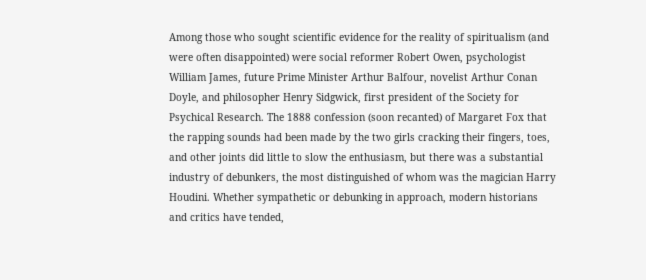Among those who sought scientific evidence for the reality of spiritualism (and were often disappointed) were social reformer Robert Owen, psychologist William James, future Prime Minister Arthur Balfour, novelist Arthur Conan Doyle, and philosopher Henry Sidgwick, first president of the Society for Psychical Research. The 1888 confession (soon recanted) of Margaret Fox that the rapping sounds had been made by the two girls cracking their fingers, toes, and other joints did little to slow the enthusiasm, but there was a substantial industry of debunkers, the most distinguished of whom was the magician Harry Houdini. Whether sympathetic or debunking in approach, modern historians and critics have tended,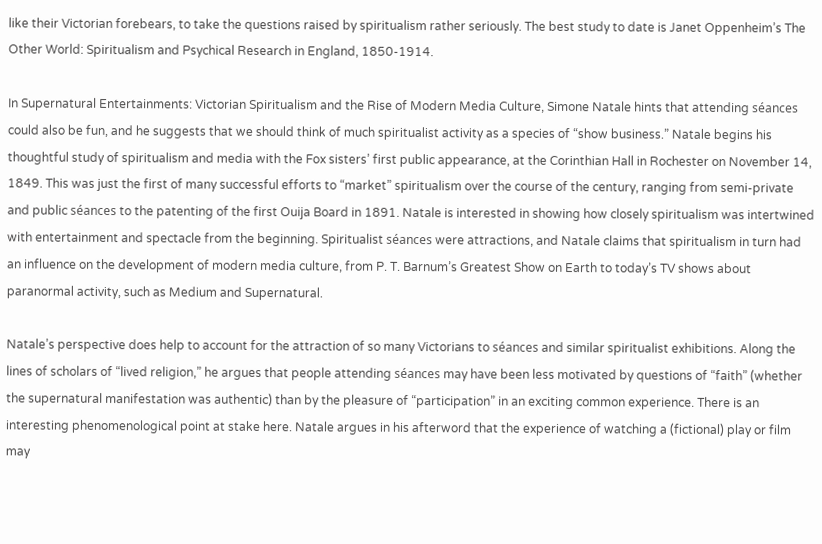like their Victorian forebears, to take the questions raised by spiritualism rather seriously. The best study to date is Janet Oppenheim’s The Other World: Spiritualism and Psychical Research in England, 1850-1914.

In Supernatural Entertainments: Victorian Spiritualism and the Rise of Modern Media Culture, Simone Natale hints that attending séances could also be fun, and he suggests that we should think of much spiritualist activity as a species of “show business.” Natale begins his thoughtful study of spiritualism and media with the Fox sisters’ first public appearance, at the Corinthian Hall in Rochester on November 14, 1849. This was just the first of many successful efforts to “market” spiritualism over the course of the century, ranging from semi-private and public séances to the patenting of the first Ouija Board in 1891. Natale is interested in showing how closely spiritualism was intertwined with entertainment and spectacle from the beginning. Spiritualist séances were attractions, and Natale claims that spiritualism in turn had an influence on the development of modern media culture, from P. T. Barnum’s Greatest Show on Earth to today’s TV shows about paranormal activity, such as Medium and Supernatural.

Natale’s perspective does help to account for the attraction of so many Victorians to séances and similar spiritualist exhibitions. Along the lines of scholars of “lived religion,” he argues that people attending séances may have been less motivated by questions of “faith” (whether the supernatural manifestation was authentic) than by the pleasure of “participation” in an exciting common experience. There is an interesting phenomenological point at stake here. Natale argues in his afterword that the experience of watching a (fictional) play or film may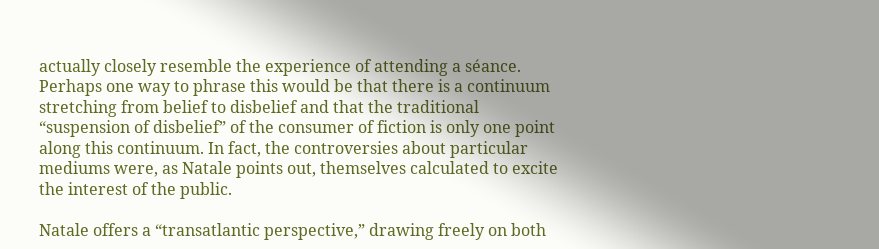actually closely resemble the experience of attending a séance. Perhaps one way to phrase this would be that there is a continuum stretching from belief to disbelief and that the traditional “suspension of disbelief” of the consumer of fiction is only one point along this continuum. In fact, the controversies about particular mediums were, as Natale points out, themselves calculated to excite the interest of the public.

Natale offers a “transatlantic perspective,” drawing freely on both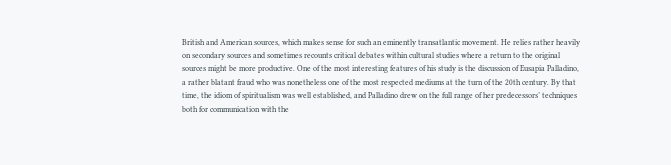British and American sources, which makes sense for such an eminently transatlantic movement. He relies rather heavily on secondary sources and sometimes recounts critical debates within cultural studies where a return to the original sources might be more productive. One of the most interesting features of his study is the discussion of Eusapia Palladino, a rather blatant fraud who was nonetheless one of the most respected mediums at the turn of the 20th century. By that time, the idiom of spiritualism was well established, and Palladino drew on the full range of her predecessors’ techniques both for communication with the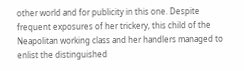other world and for publicity in this one. Despite frequent exposures of her trickery, this child of the Neapolitan working class and her handlers managed to enlist the distinguished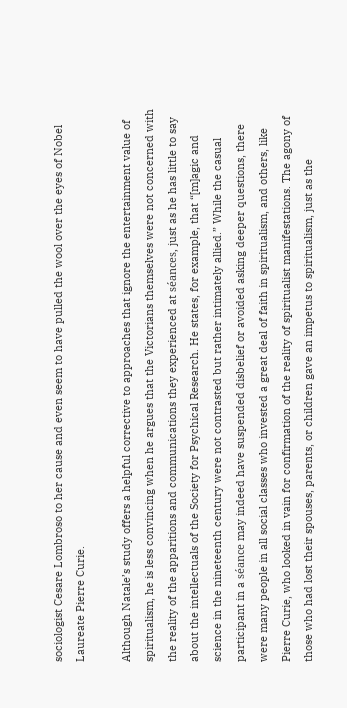sociologist Cesare Lombroso to her cause and even seem to have pulled the wool over the eyes of Nobel Laureate Pierre Curie.

Although Natale’s study offers a helpful corrective to approaches that ignore the entertainment value of spiritualism, he is less convincing when he argues that the Victorians themselves were not concerned with the reality of the apparitions and communications they experienced at séances, just as he has little to say about the intellectuals of the Society for Psychical Research. He states, for example, that “[m]agic and science in the nineteenth century were not contrasted but rather intimately allied.” While the casual participant in a séance may indeed have suspended disbelief or avoided asking deeper questions, there were many people in all social classes who invested a great deal of faith in spiritualism, and others, like Pierre Curie, who looked in vain for confirmation of the reality of spiritualist manifestations. The agony of those who had lost their spouses, parents, or children gave an impetus to spiritualism, just as the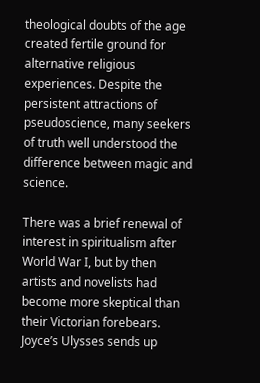theological doubts of the age created fertile ground for alternative religious experiences. Despite the persistent attractions of pseudoscience, many seekers of truth well understood the difference between magic and science.

There was a brief renewal of interest in spiritualism after World War I, but by then artists and novelists had become more skeptical than their Victorian forebears. Joyce’s Ulysses sends up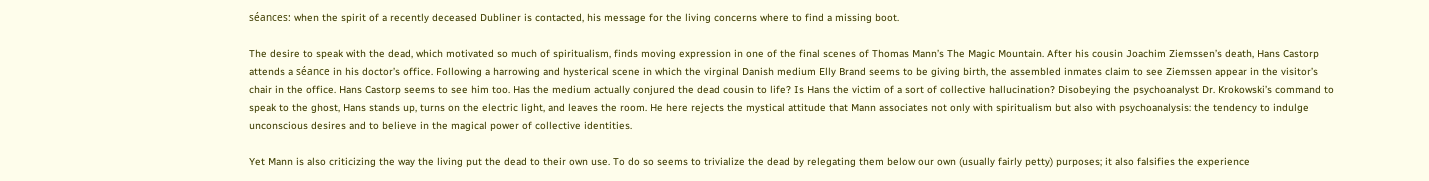séances: when the spirit of a recently deceased Dubliner is contacted, his message for the living concerns where to find a missing boot.

The desire to speak with the dead, which motivated so much of spiritualism, finds moving expression in one of the final scenes of Thomas Mann’s The Magic Mountain. After his cousin Joachim Ziemssen’s death, Hans Castorp attends a séance in his doctor’s office. Following a harrowing and hysterical scene in which the virginal Danish medium Elly Brand seems to be giving birth, the assembled inmates claim to see Ziemssen appear in the visitor’s chair in the office. Hans Castorp seems to see him too. Has the medium actually conjured the dead cousin to life? Is Hans the victim of a sort of collective hallucination? Disobeying the psychoanalyst Dr. Krokowski’s command to speak to the ghost, Hans stands up, turns on the electric light, and leaves the room. He here rejects the mystical attitude that Mann associates not only with spiritualism but also with psychoanalysis: the tendency to indulge unconscious desires and to believe in the magical power of collective identities.

Yet Mann is also criticizing the way the living put the dead to their own use. To do so seems to trivialize the dead by relegating them below our own (usually fairly petty) purposes; it also falsifies the experience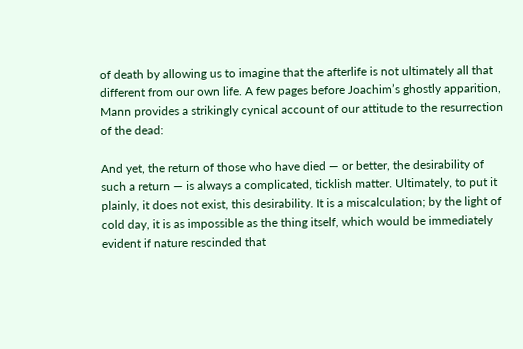of death by allowing us to imagine that the afterlife is not ultimately all that different from our own life. A few pages before Joachim’s ghostly apparition, Mann provides a strikingly cynical account of our attitude to the resurrection of the dead:

And yet, the return of those who have died — or better, the desirability of such a return — is always a complicated, ticklish matter. Ultimately, to put it plainly, it does not exist, this desirability. It is a miscalculation; by the light of cold day, it is as impossible as the thing itself, which would be immediately evident if nature rescinded that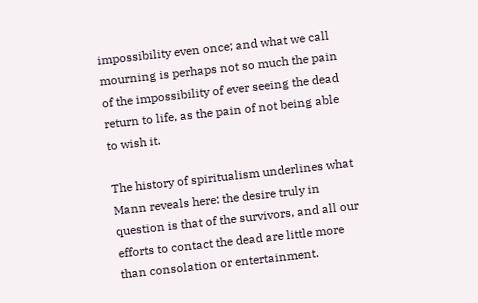impossibility even once; and what we call mourning is perhaps not so much the pain of the impossibility of ever seeing the dead return to life, as the pain of not being able to wish it.

The history of spiritualism underlines what Mann reveals here: the desire truly in question is that of the survivors, and all our efforts to contact the dead are little more than consolation or entertainment.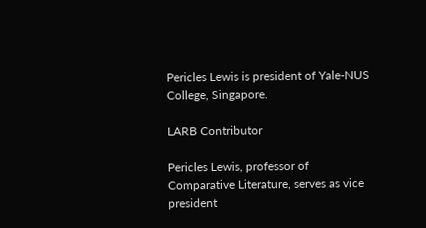Pericles Lewis is president of Yale-NUS College, Singapore.

LARB Contributor

Pericles Lewis, professor of Comparative Literature, serves as vice president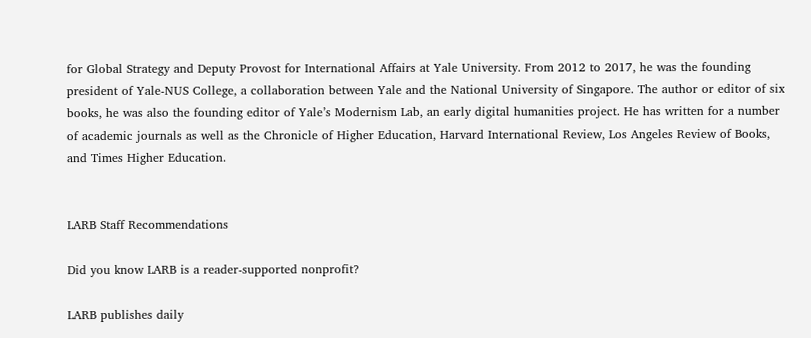for Global Strategy and Deputy Provost for International Affairs at Yale University. From 2012 to 2017, he was the founding president of Yale-NUS College, a collaboration between Yale and the National University of Singapore. The author or editor of six books, he was also the founding editor of Yale’s Modernism Lab, an early digital humanities project. He has written for a number of academic journals as well as the Chronicle of Higher Education, Harvard International Review, Los Angeles Review of Books, and Times Higher Education.


LARB Staff Recommendations

Did you know LARB is a reader-supported nonprofit?

LARB publishes daily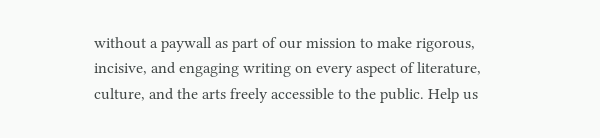without a paywall as part of our mission to make rigorous, incisive, and engaging writing on every aspect of literature, culture, and the arts freely accessible to the public. Help us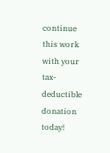continue this work with your tax-deductible donation today!